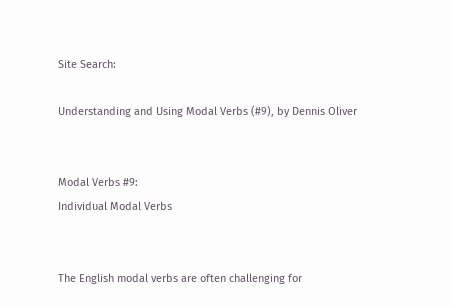Site Search:

Understanding and Using Modal Verbs (#9), by Dennis Oliver


Modal Verbs #9:
Individual Modal Verbs


The English modal verbs are often challenging for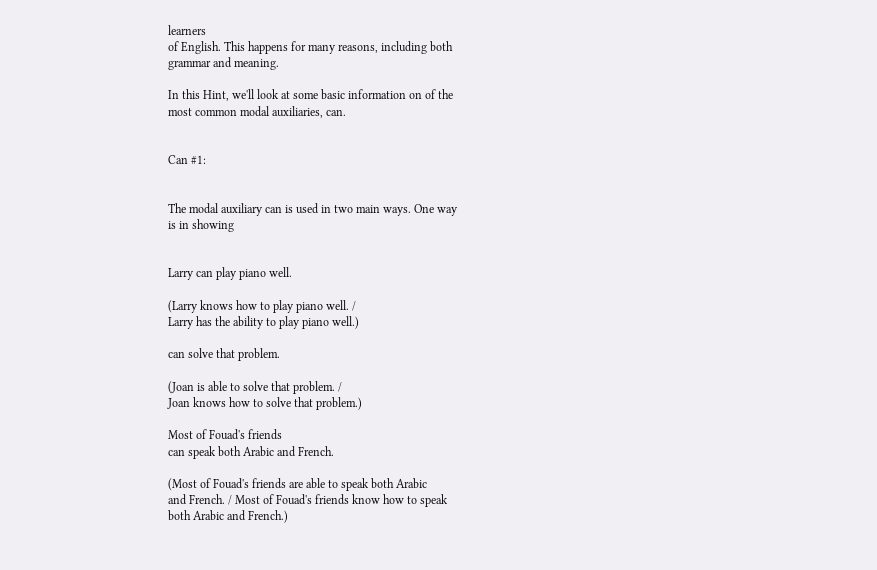learners
of English. This happens for many reasons, including both
grammar and meaning.

In this Hint, we'll look at some basic information on of the
most common modal auxiliaries, can.


Can #1:


The modal auxiliary can is used in two main ways. One way
is in showing


Larry can play piano well.

(Larry knows how to play piano well. /
Larry has the ability to play piano well.)

can solve that problem.

(Joan is able to solve that problem. /
Joan knows how to solve that problem.)

Most of Fouad's friends
can speak both Arabic and French.

(Most of Fouad's friends are able to speak both Arabic
and French. / Most of Fouad's friends know how to speak
both Arabic and French.)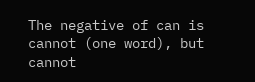The negative of can is cannot (one word), but cannot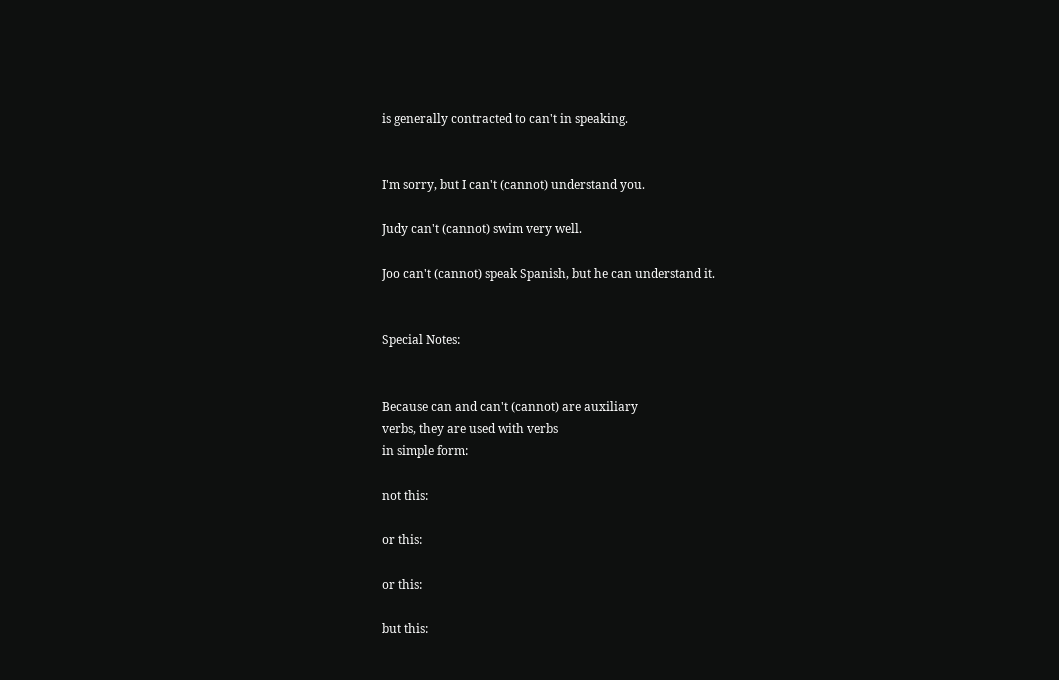is generally contracted to can't in speaking.


I'm sorry, but I can't (cannot) understand you.

Judy can't (cannot) swim very well.

Joo can't (cannot) speak Spanish, but he can understand it.


Special Notes:


Because can and can't (cannot) are auxiliary
verbs, they are used with verbs
in simple form:

not this:

or this:

or this:

but this: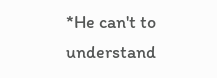*He can't to understand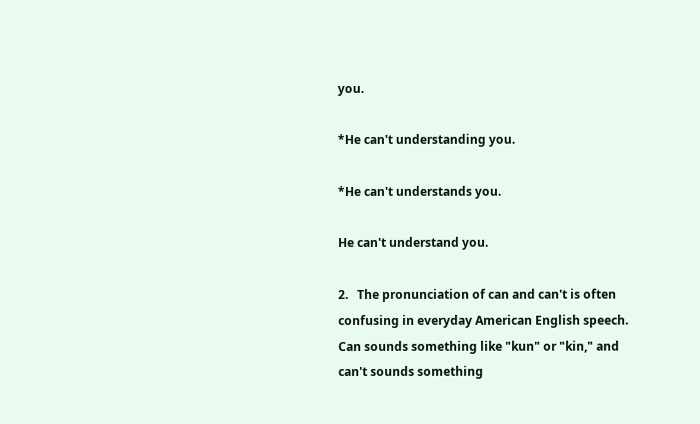you.

*He can't understanding you.

*He can't understands you.

He can't understand you.

2.   The pronunciation of can and can't is often
confusing in everyday American English speech.
Can sounds something like "kun" or "kin," and
can't sounds something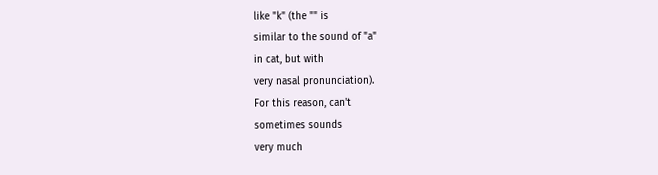like "k" (the "" is
similar to the sound of "a"
in cat, but with
very nasal pronunciation).
For this reason, can't
sometimes sounds
very much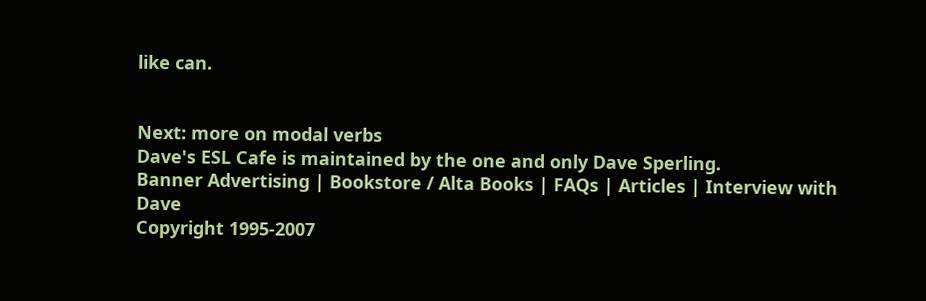like can.


Next: more on modal verbs
Dave's ESL Cafe is maintained by the one and only Dave Sperling.
Banner Advertising | Bookstore / Alta Books | FAQs | Articles | Interview with Dave
Copyright 1995-2007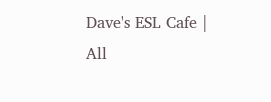Dave's ESL Cafe | All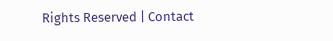Rights Reserved | Contact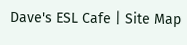Dave's ESL Cafe | Site Map